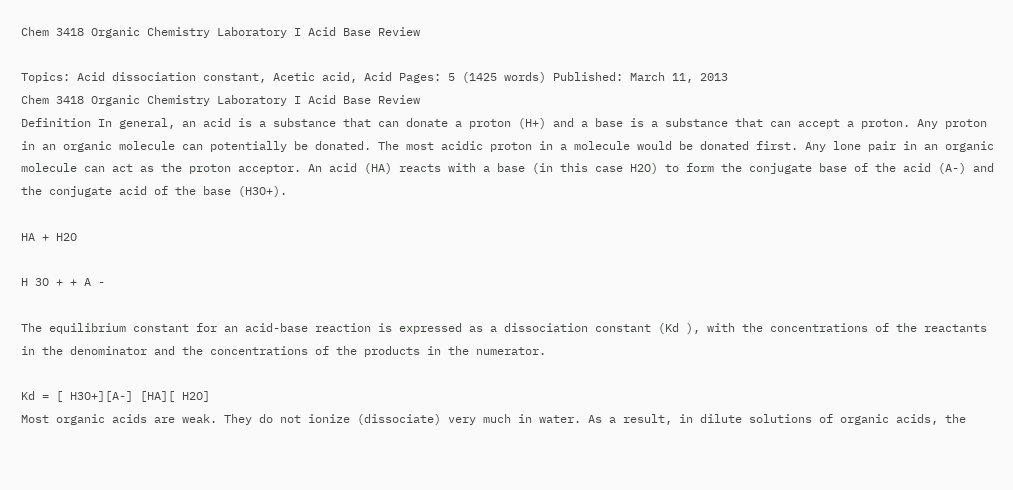Chem 3418 Organic Chemistry Laboratory I Acid Base Review

Topics: Acid dissociation constant, Acetic acid, Acid Pages: 5 (1425 words) Published: March 11, 2013
Chem 3418 Organic Chemistry Laboratory I Acid Base Review
Definition In general, an acid is a substance that can donate a proton (H+) and a base is a substance that can accept a proton. Any proton in an organic molecule can potentially be donated. The most acidic proton in a molecule would be donated first. Any lone pair in an organic molecule can act as the proton acceptor. An acid (HA) reacts with a base (in this case H2O) to form the conjugate base of the acid (A-) and the conjugate acid of the base (H3O+).

HA + H2O

H 3O + + A -

The equilibrium constant for an acid-base reaction is expressed as a dissociation constant (Kd ), with the concentrations of the reactants in the denominator and the concentrations of the products in the numerator.

Kd = [ H3O+][A-] [HA][ H2O]
Most organic acids are weak. They do not ionize (dissociate) very much in water. As a result, in dilute solutions of organic acids, the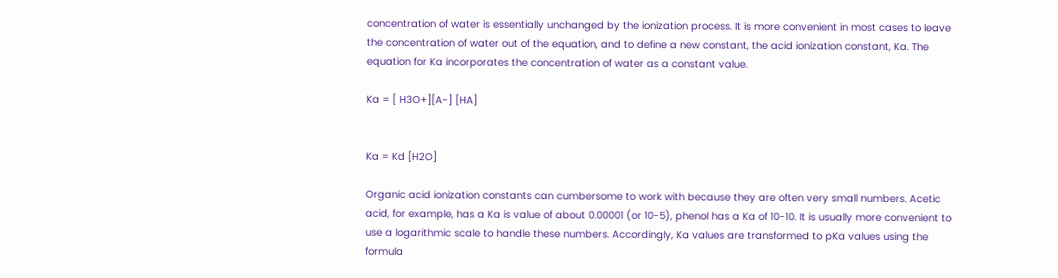concentration of water is essentially unchanged by the ionization process. It is more convenient in most cases to leave the concentration of water out of the equation, and to define a new constant, the acid ionization constant, Ka. The equation for Ka incorporates the concentration of water as a constant value.

Ka = [ H3O+][A-] [HA]


Ka = Kd [H2O]

Organic acid ionization constants can cumbersome to work with because they are often very small numbers. Acetic acid, for example, has a Ka is value of about 0.00001 (or 10-5), phenol has a Ka of 10-10. It is usually more convenient to use a logarithmic scale to handle these numbers. Accordingly, Ka values are transformed to pKa values using the formula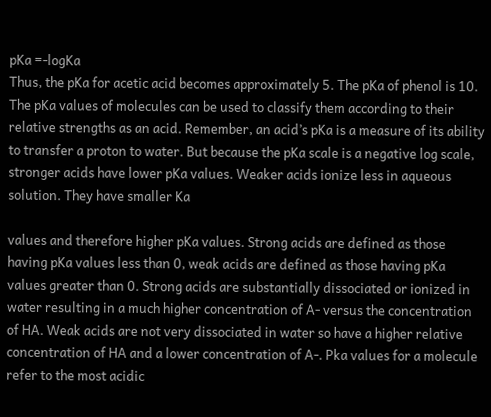pKa =-logKa
Thus, the pKa for acetic acid becomes approximately 5. The pKa of phenol is 10. The pKa values of molecules can be used to classify them according to their relative strengths as an acid. Remember, an acid’s pKa is a measure of its ability to transfer a proton to water. But because the pKa scale is a negative log scale, stronger acids have lower pKa values. Weaker acids ionize less in aqueous solution. They have smaller Ka

values and therefore higher pKa values. Strong acids are defined as those having pKa values less than 0, weak acids are defined as those having pKa values greater than 0. Strong acids are substantially dissociated or ionized in water resulting in a much higher concentration of A- versus the concentration of HA. Weak acids are not very dissociated in water so have a higher relative concentration of HA and a lower concentration of A-. Pka values for a molecule refer to the most acidic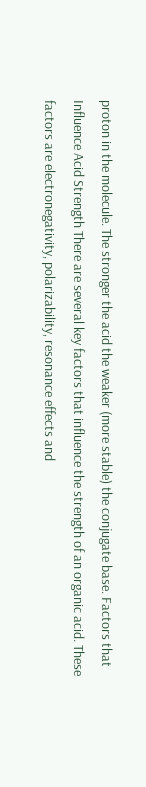proton in the molecule. The stronger the acid the weaker (more stable) the conjugate base. Factors that Influence Acid Strength There are several key factors that influence the strength of an organic acid. These factors are electronegativity, polarizability, resonance effects and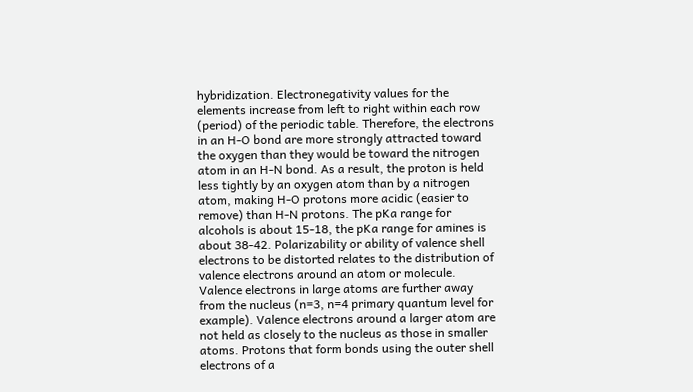hybridization. Electronegativity values for the elements increase from left to right within each row (period) of the periodic table. Therefore, the electrons in an H-O bond are more strongly attracted toward the oxygen than they would be toward the nitrogen atom in an H-N bond. As a result, the proton is held less tightly by an oxygen atom than by a nitrogen atom, making H-O protons more acidic (easier to remove) than H-N protons. The pKa range for alcohols is about 15-18, the pKa range for amines is about 38-42. Polarizability or ability of valence shell electrons to be distorted relates to the distribution of valence electrons around an atom or molecule. Valence electrons in large atoms are further away from the nucleus (n=3, n=4 primary quantum level for example). Valence electrons around a larger atom are not held as closely to the nucleus as those in smaller atoms. Protons that form bonds using the outer shell electrons of a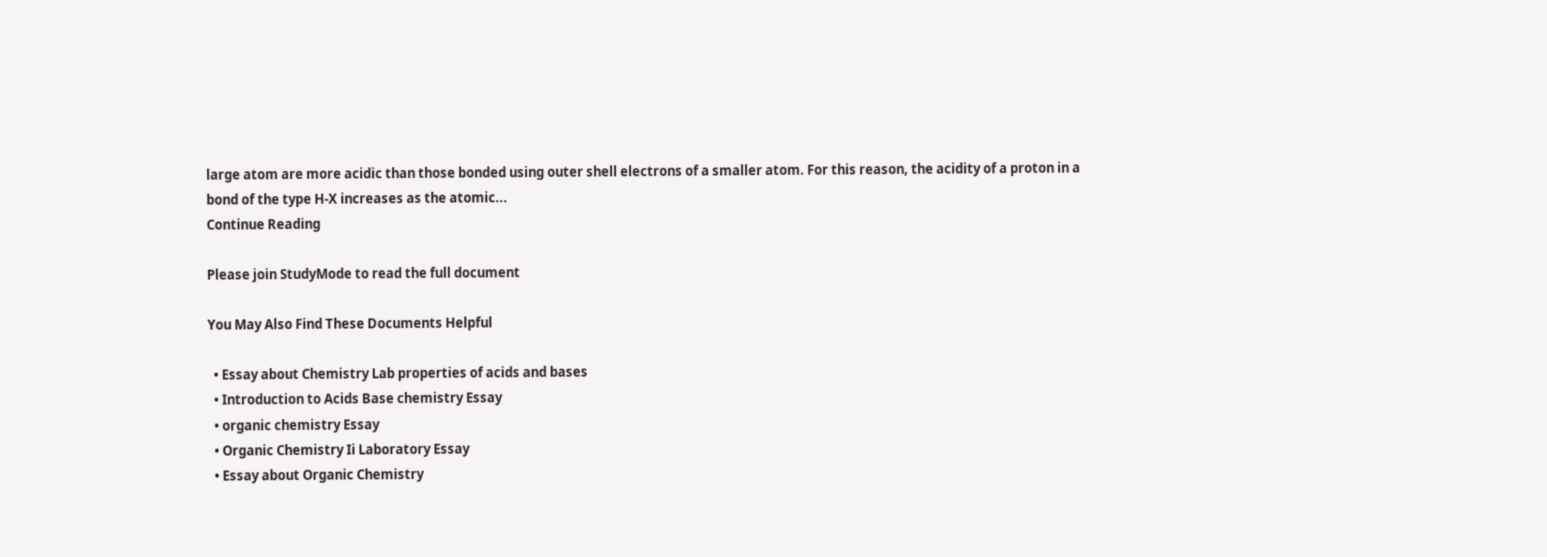large atom are more acidic than those bonded using outer shell electrons of a smaller atom. For this reason, the acidity of a proton in a bond of the type H-X increases as the atomic...
Continue Reading

Please join StudyMode to read the full document

You May Also Find These Documents Helpful

  • Essay about Chemistry Lab properties of acids and bases
  • Introduction to Acids Base chemistry Essay
  • organic chemistry Essay
  • Organic Chemistry Ii Laboratory Essay
  • Essay about Organic Chemistry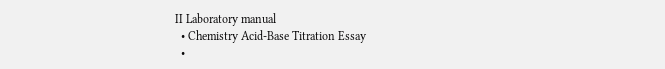II Laboratory manual
  • Chemistry Acid-Base Titration Essay
  •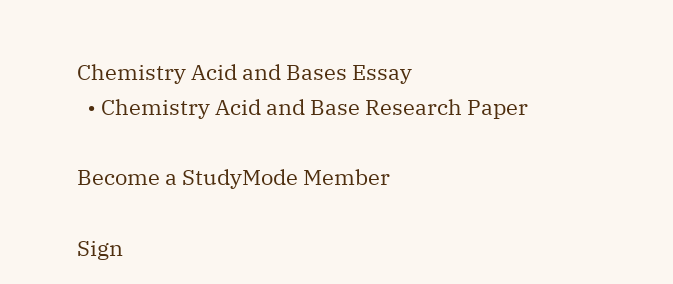Chemistry Acid and Bases Essay
  • Chemistry Acid and Base Research Paper

Become a StudyMode Member

Sign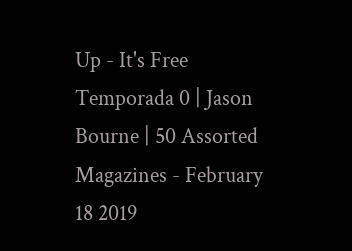Up - It's Free
Temporada 0 | Jason Bourne | 50 Assorted Magazines - February 18 2019